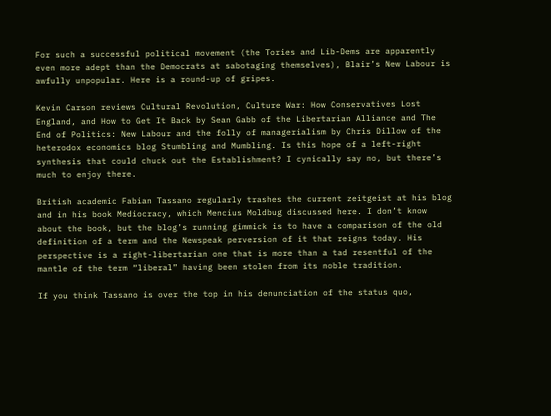For such a successful political movement (the Tories and Lib-Dems are apparently even more adept than the Democrats at sabotaging themselves), Blair’s New Labour is awfully unpopular. Here is a round-up of gripes.

Kevin Carson reviews Cultural Revolution, Culture War: How Conservatives Lost England, and How to Get It Back by Sean Gabb of the Libertarian Alliance and The End of Politics: New Labour and the folly of managerialism by Chris Dillow of the heterodox economics blog Stumbling and Mumbling. Is this hope of a left-right synthesis that could chuck out the Establishment? I cynically say no, but there’s much to enjoy there.

British academic Fabian Tassano regularly trashes the current zeitgeist at his blog and in his book Mediocracy, which Mencius Moldbug discussed here. I don’t know about the book, but the blog’s running gimmick is to have a comparison of the old definition of a term and the Newspeak perversion of it that reigns today. His perspective is a right-libertarian one that is more than a tad resentful of the mantle of the term “liberal” having been stolen from its noble tradition.

If you think Tassano is over the top in his denunciation of the status quo,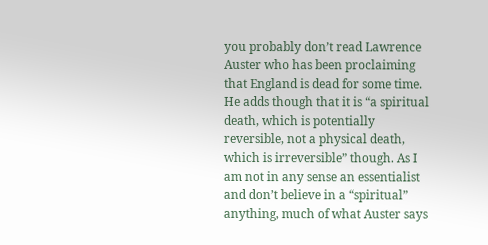you probably don’t read Lawrence Auster who has been proclaiming that England is dead for some time. He adds though that it is “a spiritual death, which is potentially reversible, not a physical death, which is irreversible” though. As I am not in any sense an essentialist and don’t believe in a “spiritual” anything, much of what Auster says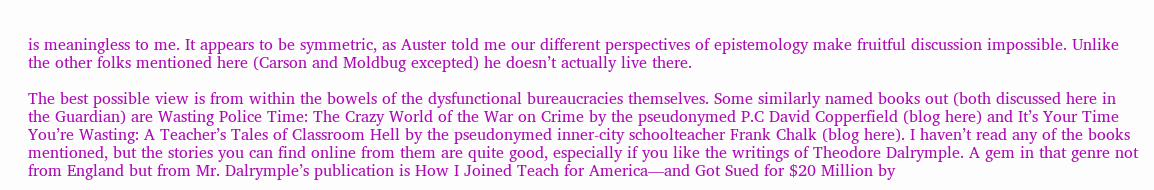is meaningless to me. It appears to be symmetric, as Auster told me our different perspectives of epistemology make fruitful discussion impossible. Unlike the other folks mentioned here (Carson and Moldbug excepted) he doesn’t actually live there.

The best possible view is from within the bowels of the dysfunctional bureaucracies themselves. Some similarly named books out (both discussed here in the Guardian) are Wasting Police Time: The Crazy World of the War on Crime by the pseudonymed P.C David Copperfield (blog here) and It’s Your Time You’re Wasting: A Teacher’s Tales of Classroom Hell by the pseudonymed inner-city schoolteacher Frank Chalk (blog here). I haven’t read any of the books mentioned, but the stories you can find online from them are quite good, especially if you like the writings of Theodore Dalrymple. A gem in that genre not from England but from Mr. Dalrymple’s publication is How I Joined Teach for America—and Got Sued for $20 Million by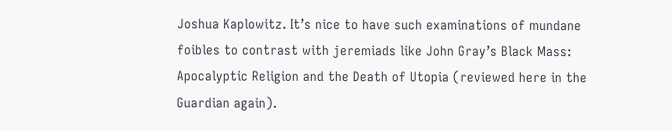Joshua Kaplowitz. It’s nice to have such examinations of mundane foibles to contrast with jeremiads like John Gray’s Black Mass: Apocalyptic Religion and the Death of Utopia (reviewed here in the Guardian again).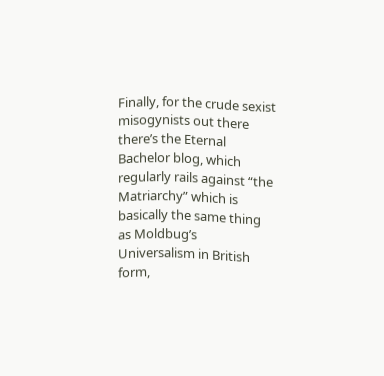Finally, for the crude sexist misogynists out there there’s the Eternal Bachelor blog, which regularly rails against “the Matriarchy” which is basically the same thing as Moldbug’s Universalism in British form,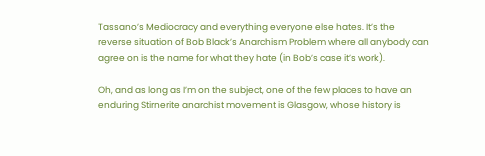Tassano’s Mediocracy and everything everyone else hates. It’s the reverse situation of Bob Black’s Anarchism Problem where all anybody can agree on is the name for what they hate (in Bob’s case it’s work).

Oh, and as long as I’m on the subject, one of the few places to have an enduring Stirnerite anarchist movement is Glasgow, whose history is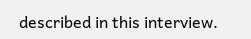described in this interview.